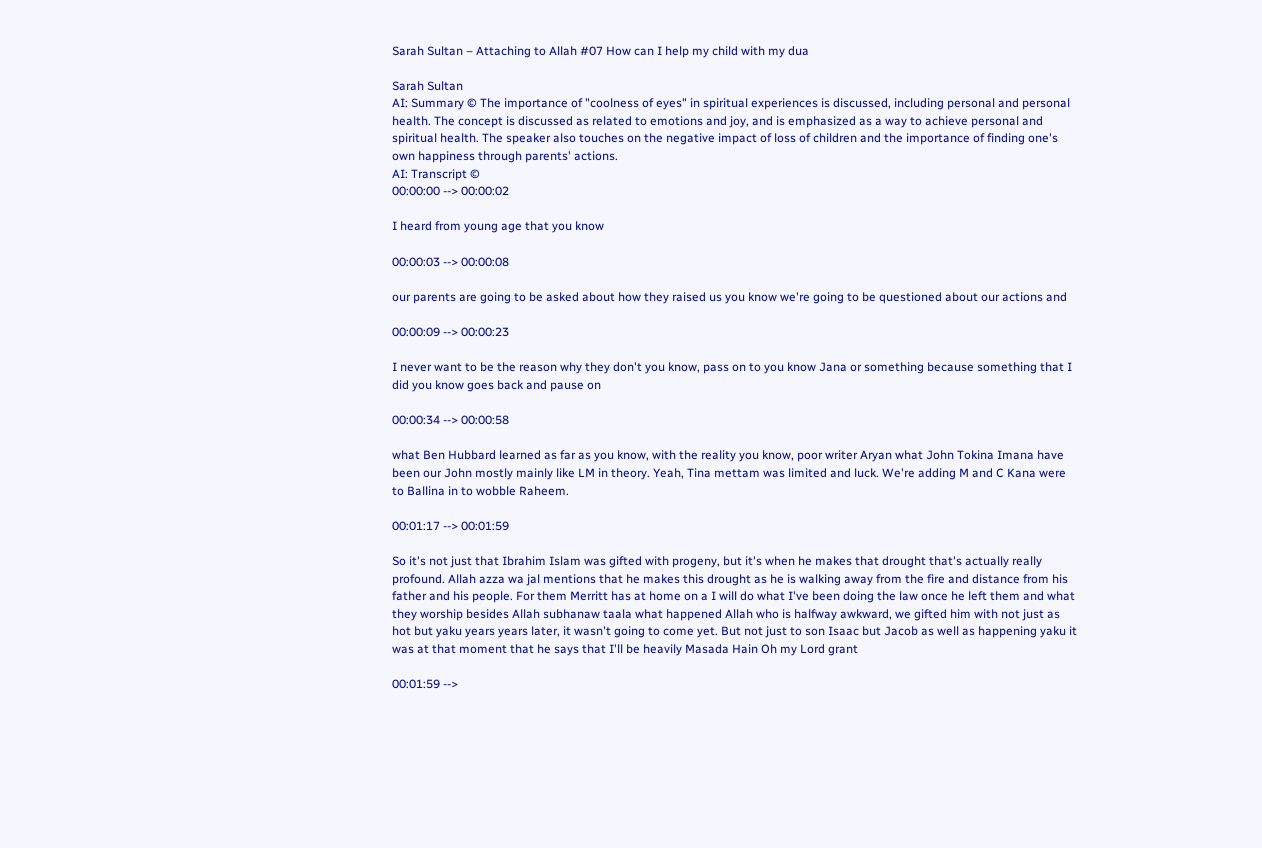Sarah Sultan – Attaching to Allah #07 How can I help my child with my dua

Sarah Sultan
AI: Summary © The importance of "coolness of eyes" in spiritual experiences is discussed, including personal and personal health. The concept is discussed as related to emotions and joy, and is emphasized as a way to achieve personal and spiritual health. The speaker also touches on the negative impact of loss of children and the importance of finding one's own happiness through parents' actions.
AI: Transcript ©
00:00:00 --> 00:00:02

I heard from young age that you know

00:00:03 --> 00:00:08

our parents are going to be asked about how they raised us you know we're going to be questioned about our actions and

00:00:09 --> 00:00:23

I never want to be the reason why they don't you know, pass on to you know Jana or something because something that I did you know goes back and pause on

00:00:34 --> 00:00:58

what Ben Hubbard learned as far as you know, with the reality you know, poor writer Aryan what John Tokina Imana have been our John mostly mainly like LM in theory. Yeah, Tina mettam was limited and luck. We're adding M and C Kana were to Ballina in to wobble Raheem.

00:01:17 --> 00:01:59

So it's not just that Ibrahim Islam was gifted with progeny, but it's when he makes that drought that's actually really profound. Allah azza wa jal mentions that he makes this drought as he is walking away from the fire and distance from his father and his people. For them Merritt has at home on a I will do what I've been doing the law once he left them and what they worship besides Allah subhanaw taala what happened Allah who is halfway awkward, we gifted him with not just as hot but yaku years years later, it wasn't going to come yet. But not just to son Isaac but Jacob as well as happening yaku it was at that moment that he says that I'll be heavily Masada Hain Oh my Lord grant

00:01:59 -->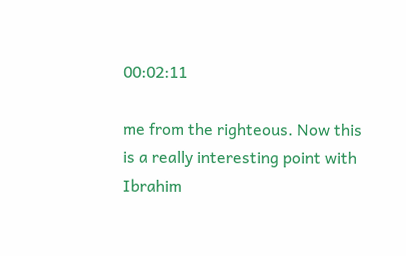00:02:11

me from the righteous. Now this is a really interesting point with Ibrahim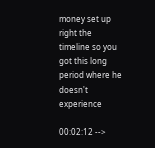money set up right the timeline so you got this long period where he doesn't experience

00:02:12 -->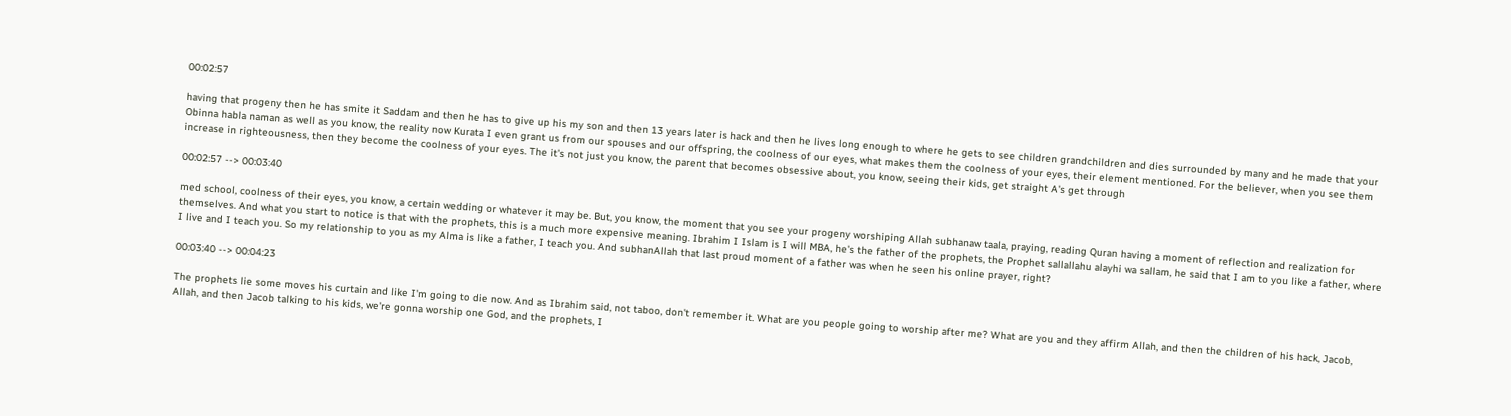00:02:57

having that progeny then he has smite it Saddam and then he has to give up his my son and then 13 years later is hack and then he lives long enough to where he gets to see children grandchildren and dies surrounded by many and he made that your Obinna habla naman as well as you know, the reality now Kurata I even grant us from our spouses and our offspring, the coolness of our eyes, what makes them the coolness of your eyes, their element mentioned. For the believer, when you see them increase in righteousness, then they become the coolness of your eyes. The it's not just you know, the parent that becomes obsessive about, you know, seeing their kids, get straight A's get through

00:02:57 --> 00:03:40

med school, coolness of their eyes, you know, a certain wedding or whatever it may be. But, you know, the moment that you see your progeny worshiping Allah subhanaw taala, praying, reading Quran having a moment of reflection and realization for themselves. And what you start to notice is that with the prophets, this is a much more expensive meaning. Ibrahim I Islam is I will MBA, he's the father of the prophets, the Prophet sallallahu alayhi wa sallam, he said that I am to you like a father, where I live and I teach you. So my relationship to you as my Alma is like a father, I teach you. And subhanAllah that last proud moment of a father was when he seen his online prayer, right?

00:03:40 --> 00:04:23

The prophets lie some moves his curtain and like I'm going to die now. And as Ibrahim said, not taboo, don't remember it. What are you people going to worship after me? What are you and they affirm Allah, and then the children of his hack, Jacob, Allah, and then Jacob talking to his kids, we're gonna worship one God, and the prophets, I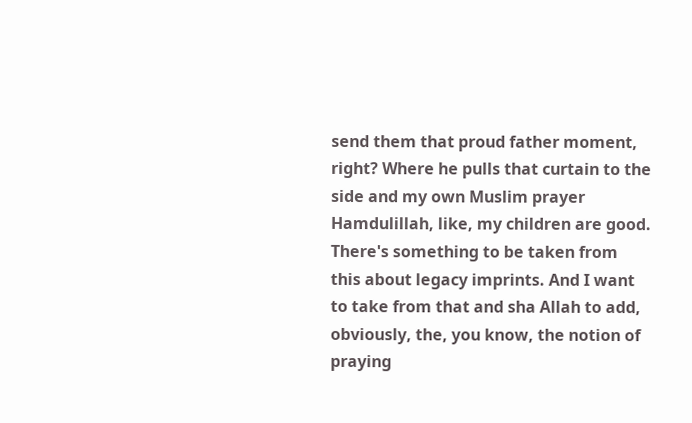send them that proud father moment, right? Where he pulls that curtain to the side and my own Muslim prayer Hamdulillah, like, my children are good. There's something to be taken from this about legacy imprints. And I want to take from that and sha Allah to add, obviously, the, you know, the notion of praying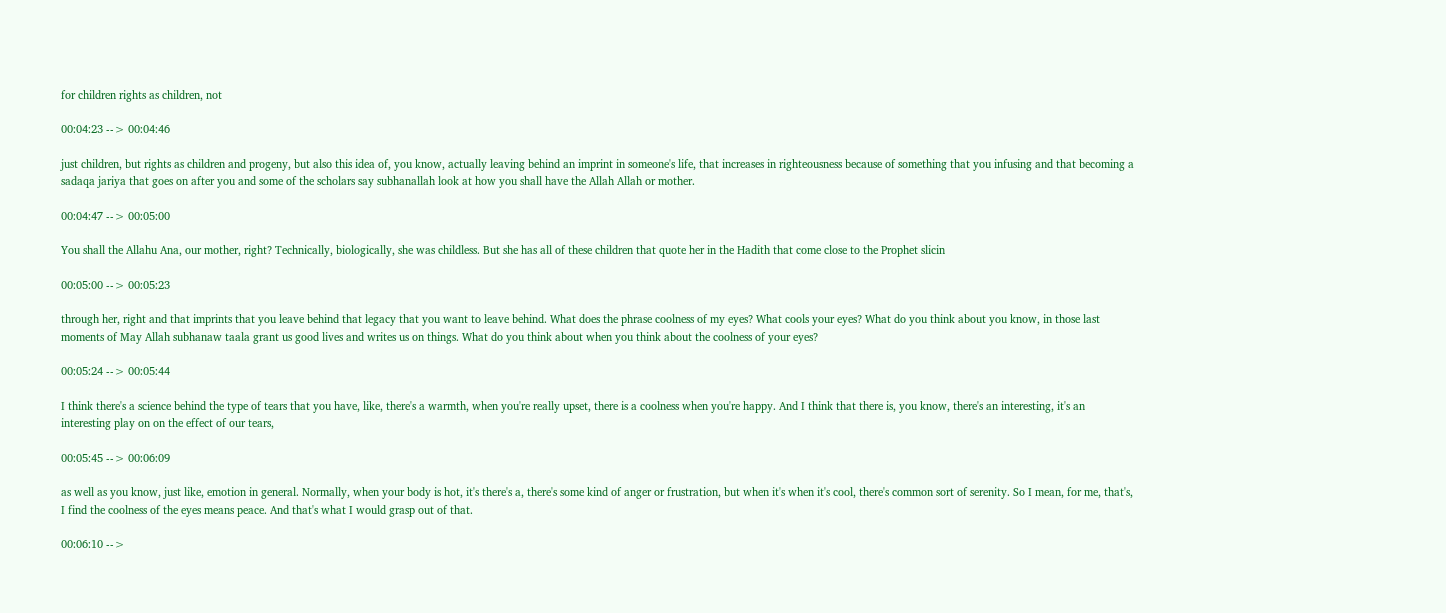for children rights as children, not

00:04:23 --> 00:04:46

just children, but rights as children and progeny, but also this idea of, you know, actually leaving behind an imprint in someone's life, that increases in righteousness because of something that you infusing and that becoming a sadaqa jariya that goes on after you and some of the scholars say subhanallah look at how you shall have the Allah Allah or mother.

00:04:47 --> 00:05:00

You shall the Allahu Ana, our mother, right? Technically, biologically, she was childless. But she has all of these children that quote her in the Hadith that come close to the Prophet slicin

00:05:00 --> 00:05:23

through her, right and that imprints that you leave behind that legacy that you want to leave behind. What does the phrase coolness of my eyes? What cools your eyes? What do you think about you know, in those last moments of May Allah subhanaw taala grant us good lives and writes us on things. What do you think about when you think about the coolness of your eyes?

00:05:24 --> 00:05:44

I think there's a science behind the type of tears that you have, like, there's a warmth, when you're really upset, there is a coolness when you're happy. And I think that there is, you know, there's an interesting, it's an interesting play on on the effect of our tears,

00:05:45 --> 00:06:09

as well as you know, just like, emotion in general. Normally, when your body is hot, it's there's a, there's some kind of anger or frustration, but when it's when it's cool, there's common sort of serenity. So I mean, for me, that's, I find the coolness of the eyes means peace. And that's what I would grasp out of that.

00:06:10 -->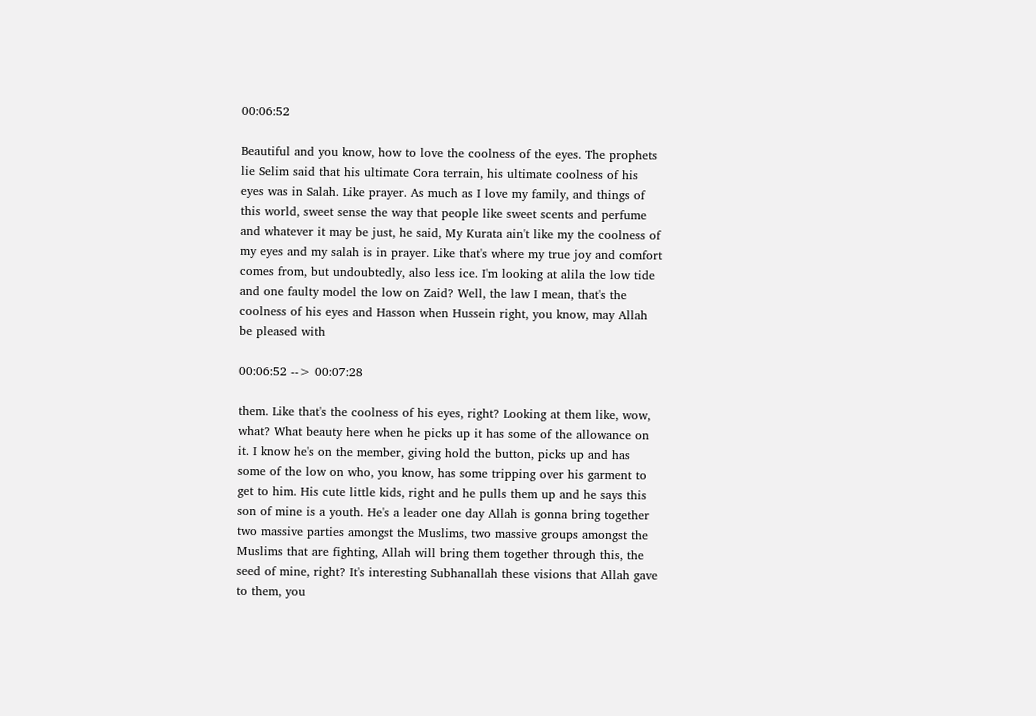00:06:52

Beautiful and you know, how to love the coolness of the eyes. The prophets lie Selim said that his ultimate Cora terrain, his ultimate coolness of his eyes was in Salah. Like prayer. As much as I love my family, and things of this world, sweet sense the way that people like sweet scents and perfume and whatever it may be just, he said, My Kurata ain't like my the coolness of my eyes and my salah is in prayer. Like that's where my true joy and comfort comes from, but undoubtedly, also less ice. I'm looking at alila the low tide and one faulty model the low on Zaid? Well, the law I mean, that's the coolness of his eyes and Hasson when Hussein right, you know, may Allah be pleased with

00:06:52 --> 00:07:28

them. Like that's the coolness of his eyes, right? Looking at them like, wow, what? What beauty here when he picks up it has some of the allowance on it. I know he's on the member, giving hold the button, picks up and has some of the low on who, you know, has some tripping over his garment to get to him. His cute little kids, right and he pulls them up and he says this son of mine is a youth. He's a leader one day Allah is gonna bring together two massive parties amongst the Muslims, two massive groups amongst the Muslims that are fighting, Allah will bring them together through this, the seed of mine, right? It's interesting Subhanallah these visions that Allah gave to them, you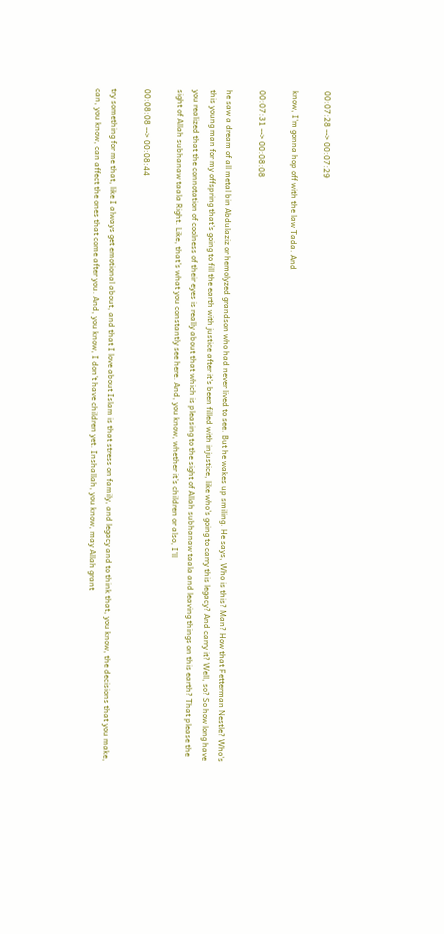00:07:28 --> 00:07:29

know, I'm gonna hop off with the law Tada. And

00:07:31 --> 00:08:08

he saw a dream of all metal bin Abdulaziz or hemolyzed grandson who had never lived to see. But he wakes up smiling. He says, Who is this? Man? How that Fetterman Nestle? Who's this young man for my offspring that's going to fill the earth with justice after it's been filled with injustice, like who's going to carry this legacy? And carry it? Well, so? So how long have you realized that the connotation of coolness of their eyes is really about that which is pleasing to the sight of Allah subhanaw taala and leaving things on this earth? That please the sight of Allah subhanaw taala Right. Like, that's what you constantly see here. And, you know, whether it's children or also, I'll

00:08:08 --> 00:08:44

try something for me that, like I always get emotional about, and that I love about Islam is that stress on family, and legacy and to think that, you know, the decisions that you make, can, you know, can affect the ones that come after you. And, you know, I don't have children yet. Inshallah, you know, may Allah grant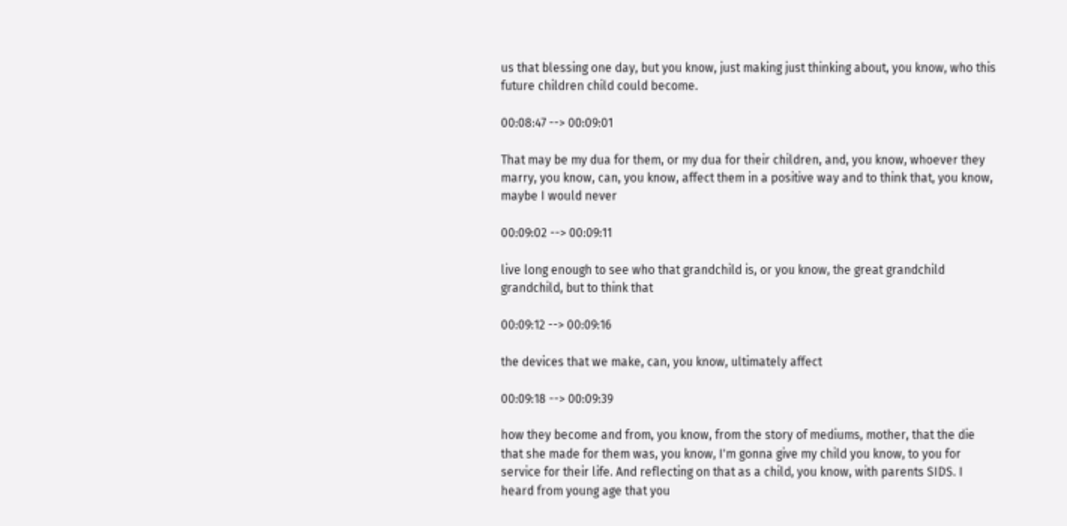us that blessing one day, but you know, just making just thinking about, you know, who this future children child could become.

00:08:47 --> 00:09:01

That may be my dua for them, or my dua for their children, and, you know, whoever they marry, you know, can, you know, affect them in a positive way and to think that, you know, maybe I would never

00:09:02 --> 00:09:11

live long enough to see who that grandchild is, or you know, the great grandchild grandchild, but to think that

00:09:12 --> 00:09:16

the devices that we make, can, you know, ultimately affect

00:09:18 --> 00:09:39

how they become and from, you know, from the story of mediums, mother, that the die that she made for them was, you know, I'm gonna give my child you know, to you for service for their life. And reflecting on that as a child, you know, with parents SIDS. I heard from young age that you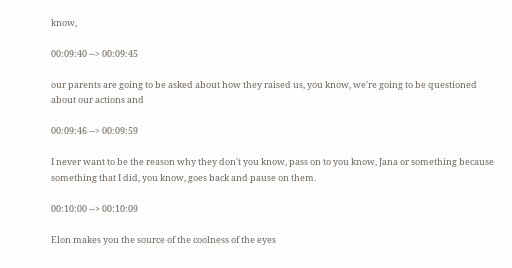know,

00:09:40 --> 00:09:45

our parents are going to be asked about how they raised us, you know, we're going to be questioned about our actions and

00:09:46 --> 00:09:59

I never want to be the reason why they don't you know, pass on to you know, Jana or something because something that I did, you know, goes back and pause on them.

00:10:00 --> 00:10:09

Elon makes you the source of the coolness of the eyes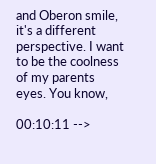and Oberon smile, it's a different perspective. I want to be the coolness of my parents eyes. You know,

00:10:11 -->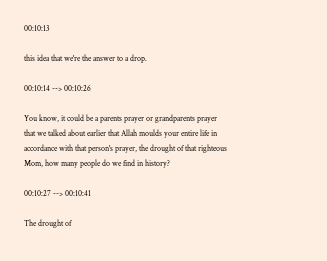00:10:13

this idea that we're the answer to a drop.

00:10:14 --> 00:10:26

You know, it could be a parents prayer or grandparents prayer that we talked about earlier that Allah moulds your entire life in accordance with that person's prayer, the drought of that righteous Mom, how many people do we find in history?

00:10:27 --> 00:10:41

The drought of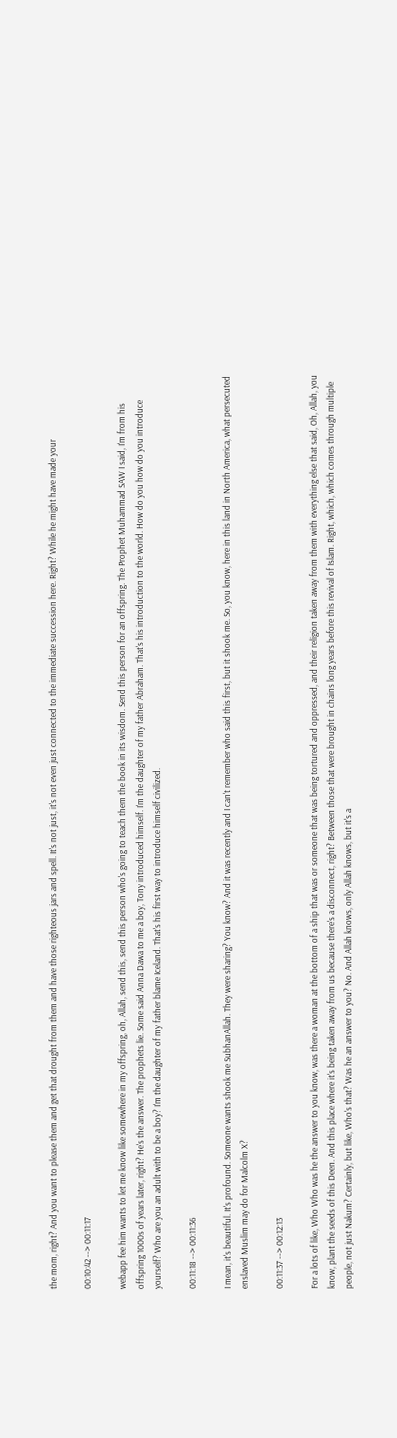the mom, right? And you want to please them and get that drought from them and have those righteous jars and spell. It's not just, it's not even just connected to the immediate succession here. Right? While he might have made your

00:10:42 --> 00:11:17

webapp fee him wants to let me know like somewhere in my offspring, oh, Allah, send this, send this person who's going to teach them the book in its wisdom. Send this person for an offspring. The Prophet Muhammad SAW I said, I'm from his offspring 1000s of years later, right? He's the answer. The prophets lie. Some said Anna Dawa to me a boy, Tony introduced himself. I'm the daughter of my father Abraham. That's his introduction to the world. How do you how do you introduce yourself? Who are you an adult with to be a boy? I'm the daughter of my father blame Iceland. That's his first way to introduce himself civilized.

00:11:18 --> 00:11:36

I mean, it's beautiful. It's profound. Someone wants shook me SubhanAllah. They were sharing? You know? And it was recently and I can't remember who said this first, but it shook me. So, you know, here in this land in North America, what persecuted enslaved Muslim may do for Malcolm X?

00:11:37 --> 00:12:13

For a lots of like, Who Who was he the answer to you know, was there a woman at the bottom of a ship that was or someone that was being tortured and oppressed, and their religion taken away from them with everything else that said, Oh, Allah, you know, plant the seeds of this Deen. And this place where it's being taken away from us because there's a disconnect, right? Between those that were brought in chains long years before this revival of Islam. Right, which, which comes through multiple people, not just Nakum? Certainly, but like, Who's that? Was he an answer to you? No. And Allah knows, only Allah knows, but it's a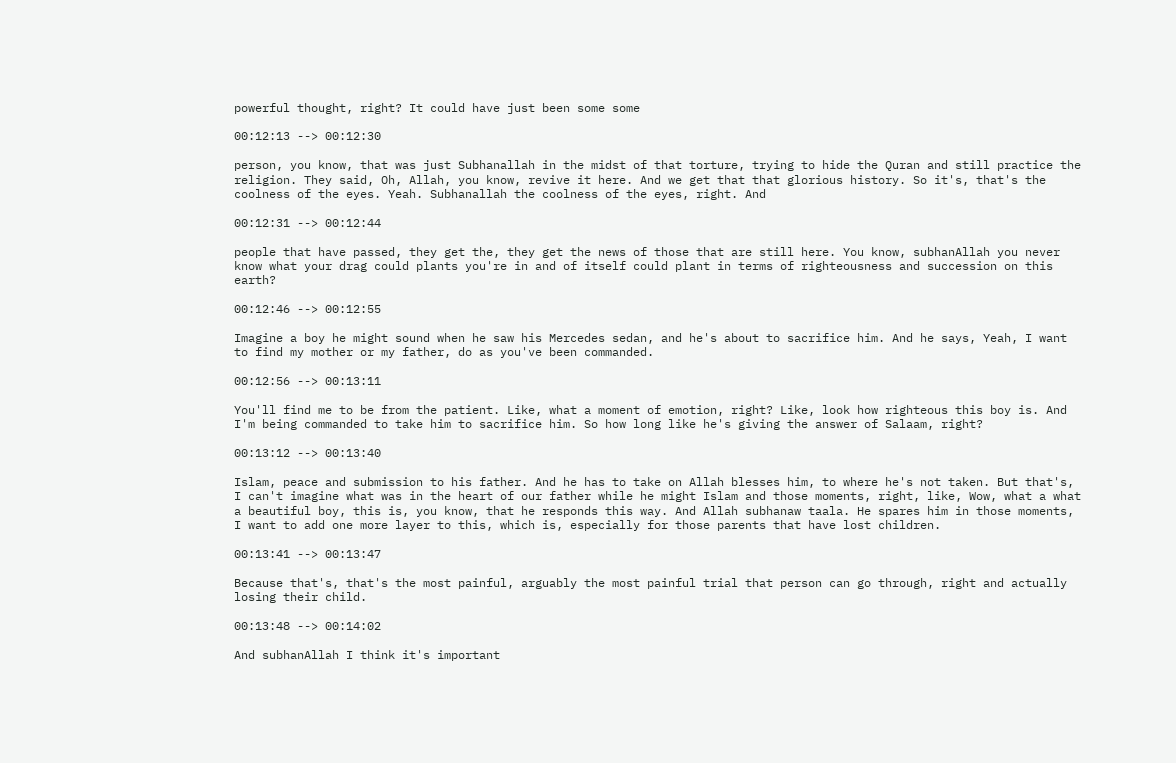powerful thought, right? It could have just been some some

00:12:13 --> 00:12:30

person, you know, that was just Subhanallah in the midst of that torture, trying to hide the Quran and still practice the religion. They said, Oh, Allah, you know, revive it here. And we get that that glorious history. So it's, that's the coolness of the eyes. Yeah. Subhanallah the coolness of the eyes, right. And

00:12:31 --> 00:12:44

people that have passed, they get the, they get the news of those that are still here. You know, subhanAllah you never know what your drag could plants you're in and of itself could plant in terms of righteousness and succession on this earth?

00:12:46 --> 00:12:55

Imagine a boy he might sound when he saw his Mercedes sedan, and he's about to sacrifice him. And he says, Yeah, I want to find my mother or my father, do as you've been commanded.

00:12:56 --> 00:13:11

You'll find me to be from the patient. Like, what a moment of emotion, right? Like, look how righteous this boy is. And I'm being commanded to take him to sacrifice him. So how long like he's giving the answer of Salaam, right?

00:13:12 --> 00:13:40

Islam, peace and submission to his father. And he has to take on Allah blesses him, to where he's not taken. But that's, I can't imagine what was in the heart of our father while he might Islam and those moments, right, like, Wow, what a what a beautiful boy, this is, you know, that he responds this way. And Allah subhanaw taala. He spares him in those moments, I want to add one more layer to this, which is, especially for those parents that have lost children.

00:13:41 --> 00:13:47

Because that's, that's the most painful, arguably the most painful trial that person can go through, right and actually losing their child.

00:13:48 --> 00:14:02

And subhanAllah I think it's important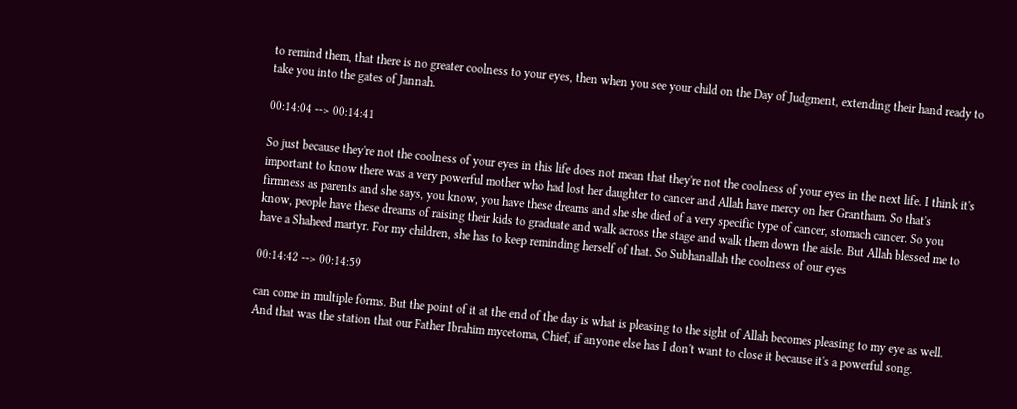to remind them, that there is no greater coolness to your eyes, then when you see your child on the Day of Judgment, extending their hand ready to take you into the gates of Jannah.

00:14:04 --> 00:14:41

So just because they're not the coolness of your eyes in this life does not mean that they're not the coolness of your eyes in the next life. I think it's important to know there was a very powerful mother who had lost her daughter to cancer and Allah have mercy on her Grantham. So that's firmness as parents and she says, you know, you have these dreams and she she died of a very specific type of cancer, stomach cancer. So you know, people have these dreams of raising their kids to graduate and walk across the stage and walk them down the aisle. But Allah blessed me to have a Shaheed martyr. For my children, she has to keep reminding herself of that. So Subhanallah the coolness of our eyes

00:14:42 --> 00:14:59

can come in multiple forms. But the point of it at the end of the day is what is pleasing to the sight of Allah becomes pleasing to my eye as well. And that was the station that our Father Ibrahim mycetoma, Chief, if anyone else has I don't want to close it because it's a powerful song.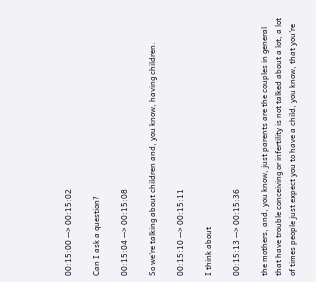00:15:00 --> 00:15:02

Can I ask a question?

00:15:04 --> 00:15:08

So we're talking about children and, you know, having children.

00:15:10 --> 00:15:11

I think about

00:15:13 --> 00:15:36

the mothers, and, you know, just parents are the couples in general that have trouble conceiving or infertility is not talked about a lot, a lot of times people just expect you to have a child, you know, that you're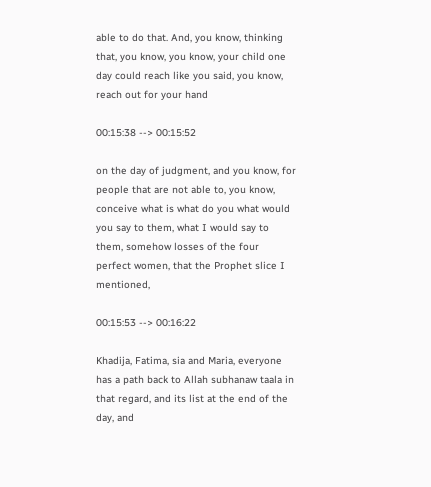able to do that. And, you know, thinking that, you know, you know, your child one day could reach like you said, you know, reach out for your hand

00:15:38 --> 00:15:52

on the day of judgment, and you know, for people that are not able to, you know, conceive what is what do you what would you say to them, what I would say to them, somehow losses of the four perfect women, that the Prophet slice I mentioned,

00:15:53 --> 00:16:22

Khadija, Fatima, sia and Maria, everyone has a path back to Allah subhanaw taala in that regard, and its list at the end of the day, and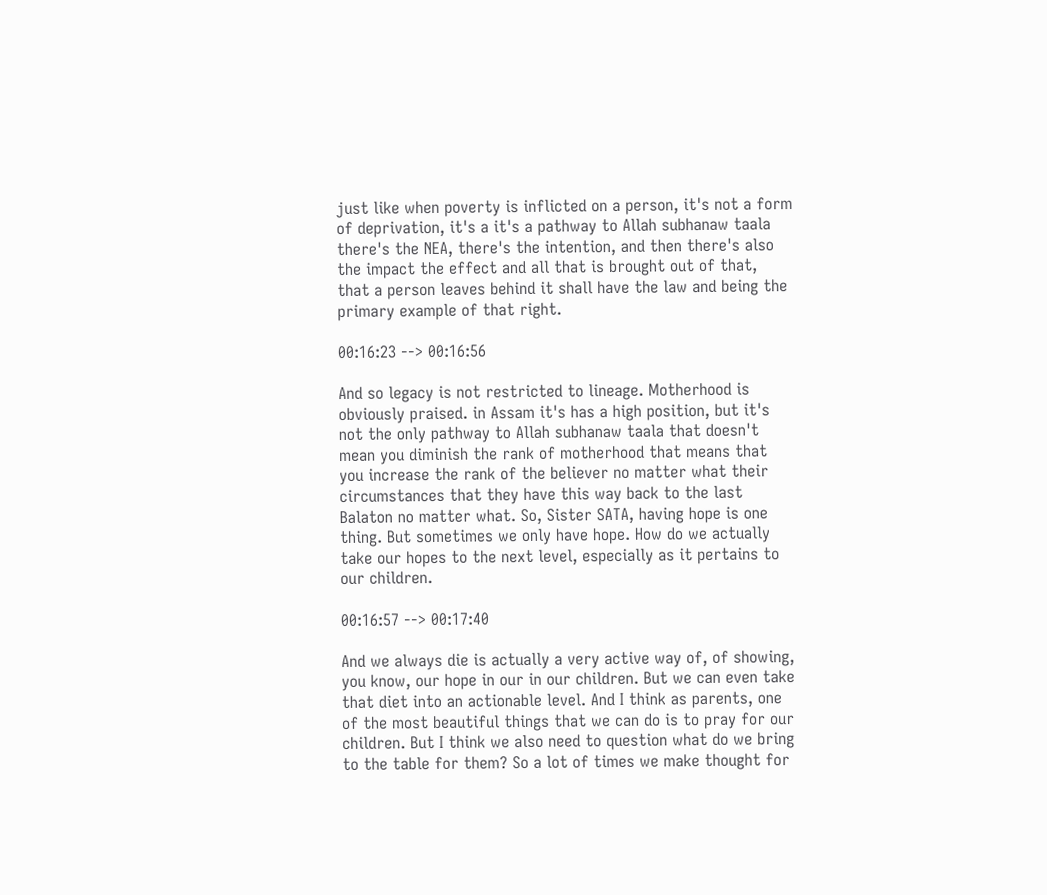just like when poverty is inflicted on a person, it's not a form of deprivation, it's a it's a pathway to Allah subhanaw taala there's the NEA, there's the intention, and then there's also the impact the effect and all that is brought out of that, that a person leaves behind it shall have the law and being the primary example of that right.

00:16:23 --> 00:16:56

And so legacy is not restricted to lineage. Motherhood is obviously praised. in Assam it's has a high position, but it's not the only pathway to Allah subhanaw taala that doesn't mean you diminish the rank of motherhood that means that you increase the rank of the believer no matter what their circumstances that they have this way back to the last Balaton no matter what. So, Sister SATA, having hope is one thing. But sometimes we only have hope. How do we actually take our hopes to the next level, especially as it pertains to our children.

00:16:57 --> 00:17:40

And we always die is actually a very active way of, of showing, you know, our hope in our in our children. But we can even take that diet into an actionable level. And I think as parents, one of the most beautiful things that we can do is to pray for our children. But I think we also need to question what do we bring to the table for them? So a lot of times we make thought for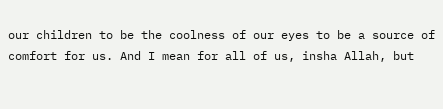our children to be the coolness of our eyes to be a source of comfort for us. And I mean for all of us, insha Allah, but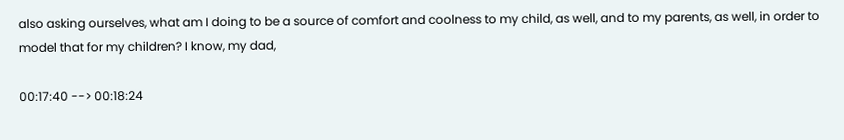also asking ourselves, what am I doing to be a source of comfort and coolness to my child, as well, and to my parents, as well, in order to model that for my children? I know, my dad,

00:17:40 --> 00:18:24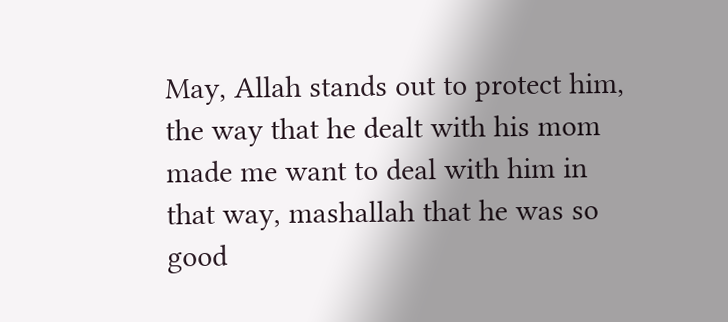May, Allah stands out to protect him, the way that he dealt with his mom made me want to deal with him in that way, mashallah that he was so good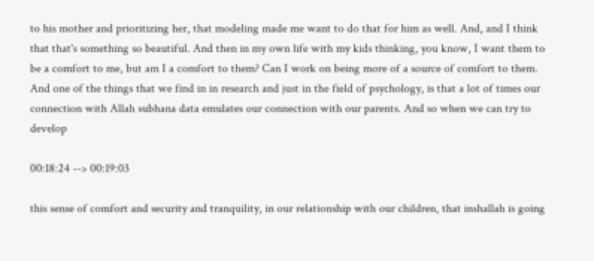to his mother and prioritizing her, that modeling made me want to do that for him as well. And, and I think that that's something so beautiful. And then in my own life with my kids thinking, you know, I want them to be a comfort to me, but am I a comfort to them? Can I work on being more of a source of comfort to them. And one of the things that we find in in research and just in the field of psychology, is that a lot of times our connection with Allah subhana data emulates our connection with our parents. And so when we can try to develop

00:18:24 --> 00:19:03

this sense of comfort and security and tranquility, in our relationship with our children, that inshallah is going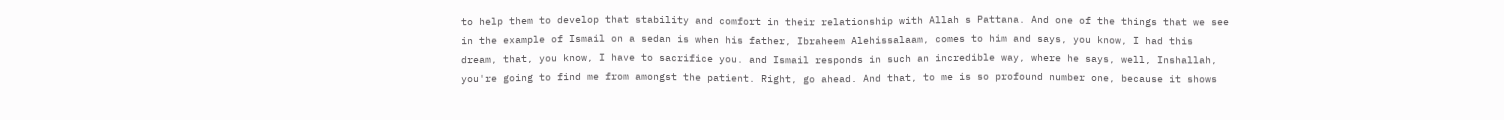to help them to develop that stability and comfort in their relationship with Allah s Pattana. And one of the things that we see in the example of Ismail on a sedan is when his father, Ibraheem Alehissalaam, comes to him and says, you know, I had this dream, that, you know, I have to sacrifice you. and Ismail responds in such an incredible way, where he says, well, Inshallah, you're going to find me from amongst the patient. Right, go ahead. And that, to me is so profound number one, because it shows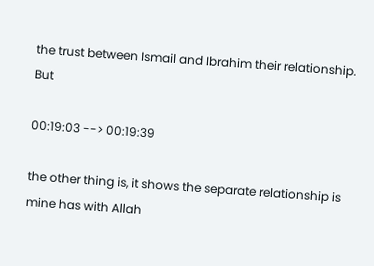the trust between Ismail and Ibrahim their relationship. But

00:19:03 --> 00:19:39

the other thing is, it shows the separate relationship is mine has with Allah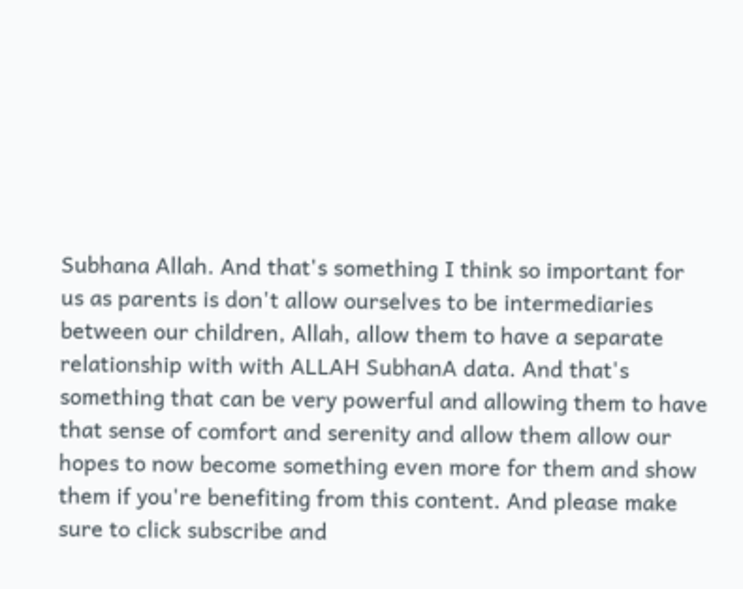Subhana Allah. And that's something I think so important for us as parents is don't allow ourselves to be intermediaries between our children, Allah, allow them to have a separate relationship with with ALLAH SubhanA data. And that's something that can be very powerful and allowing them to have that sense of comfort and serenity and allow them allow our hopes to now become something even more for them and show them if you're benefiting from this content. And please make sure to click subscribe and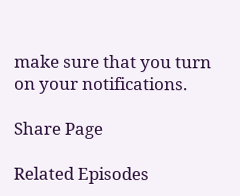make sure that you turn on your notifications.

Share Page

Related Episodes